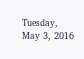Tuesday, May 3, 2016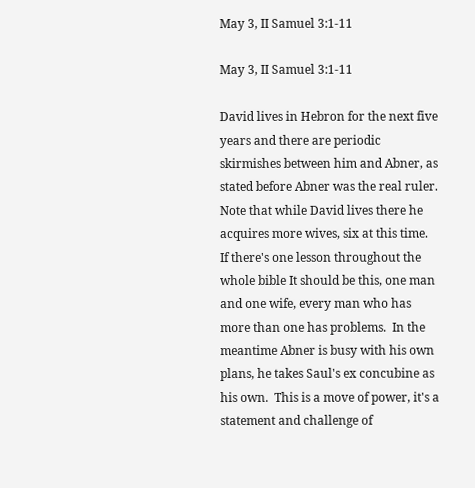May 3, II Samuel 3:1-11

May 3, II Samuel 3:1-11

David lives in Hebron for the next five years and there are periodic skirmishes between him and Abner, as stated before Abner was the real ruler.  Note that while David lives there he acquires more wives, six at this time.  If there's one lesson throughout the whole bible It should be this, one man and one wife, every man who has more than one has problems.  In the meantime Abner is busy with his own plans, he takes Saul's ex concubine as his own.  This is a move of power, it's a statement and challenge of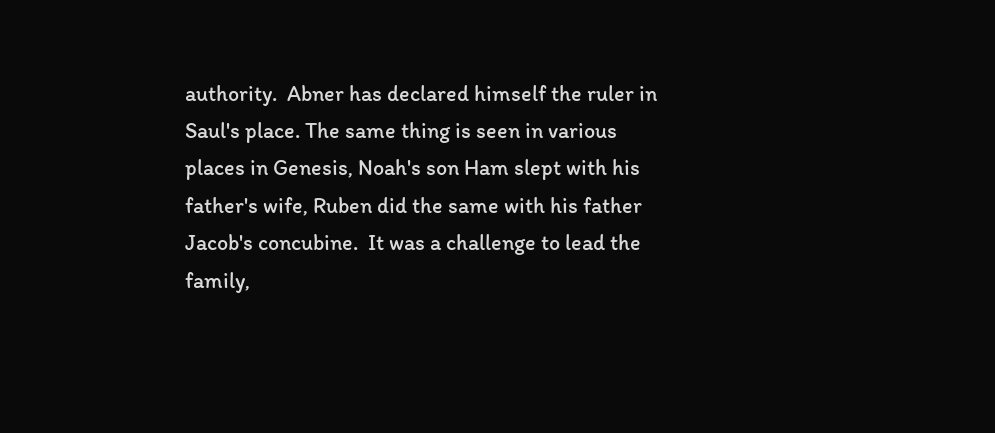authority.  Abner has declared himself the ruler in Saul's place. The same thing is seen in various places in Genesis, Noah's son Ham slept with his father's wife, Ruben did the same with his father Jacob's concubine.  It was a challenge to lead the family,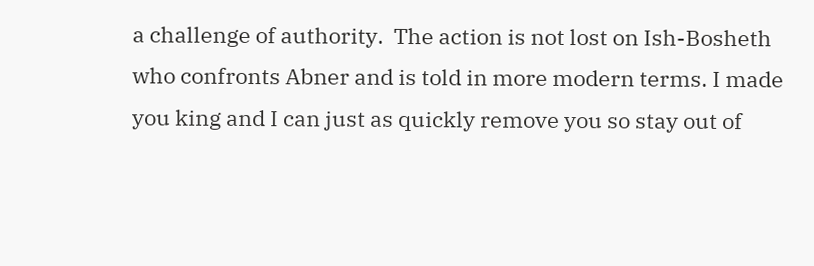a challenge of authority.  The action is not lost on Ish-Bosheth who confronts Abner and is told in more modern terms. I made you king and I can just as quickly remove you so stay out of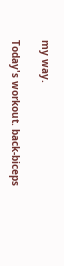my way.

Today's workout. back-biceps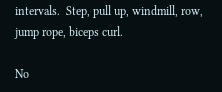intervals.  Step, pull up, windmill, row, jump rope, biceps curl.

No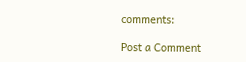comments:

Post a Comment